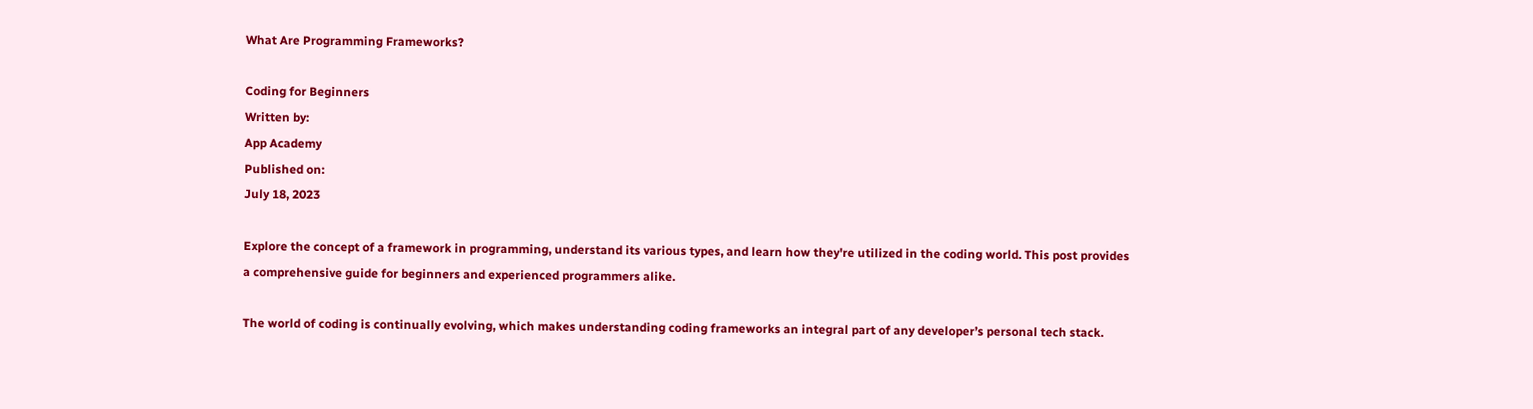What Are Programming Frameworks?

Coding for Beginners
Written by:
App Academy
Published on:
July 18, 2023

Explore the concept of a framework in programming, understand its various types, and learn how they're utilized in the coding world. This post provides a comprehensive guide for beginners and experienced programmers alike.

The world of coding is continually evolving, which makes understanding coding frameworks an integral part of any developer’s personal tech stack.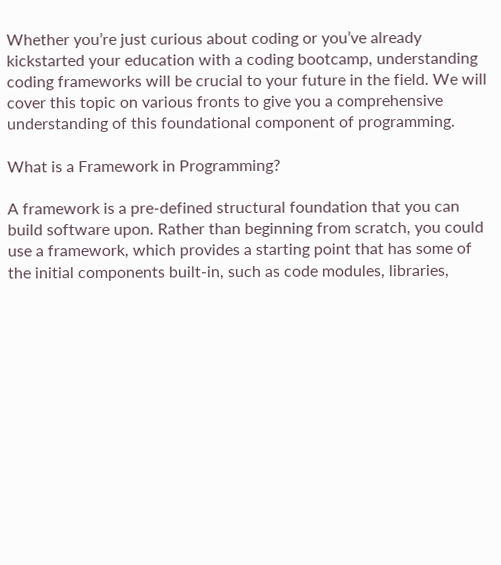Whether you’re just curious about coding or you’ve already kickstarted your education with a coding bootcamp, understanding coding frameworks will be crucial to your future in the field. We will cover this topic on various fronts to give you a comprehensive understanding of this foundational component of programming.

What is a Framework in Programming?

A framework is a pre-defined structural foundation that you can build software upon. Rather than beginning from scratch, you could use a framework, which provides a starting point that has some of the initial components built-in, such as code modules, libraries,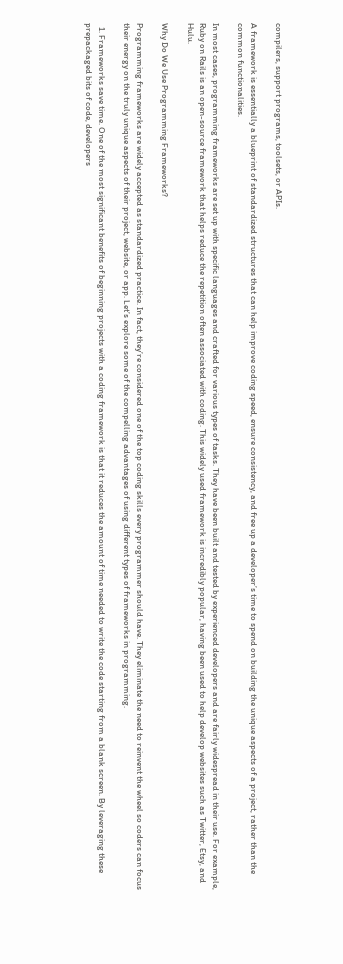compilers, support programs, toolsets, or APIs.

A framework is essentially a blueprint of standardized structures that can help improve coding speed, ensure consistency, and free up a developer’s time to spend on building the unique aspects of a project, rather than the common functionalities.

In most cases, programming frameworks are set up with specific languages and crafted for various types of tasks. They have been built and tested by experienced developers and are fairly widespread in their use. For example, Ruby on Rails is an open-source framework that helps reduce the repetition often associated with coding. This widely used framework is incredibly popular, having been used to help develop websites such as Twitter, Etsy, and Hulu.

Why Do We Use Programming Frameworks?

Programming frameworks are widely accepted as standardized practice. In fact, they’re considered one of the top coding skills every programmer should have. They eliminate the need to reinvent the wheel so coders can focus their energy on the truly unique aspects of their project, website, or app. Let’s explore some of the compelling advantages of using different types of frameworks in programming.

  1. Frameworks save time. One of the most significant benefits of beginning projects with a coding framework is that it reduces the amount of time needed to write the code starting from a blank screen. By leveraging these prepackaged bits of code, developers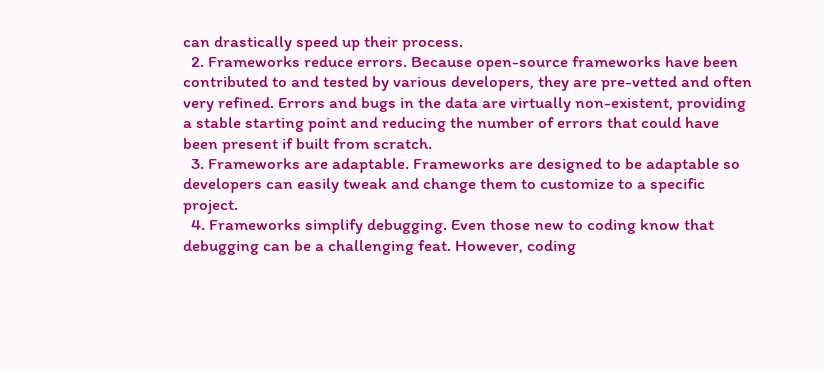can drastically speed up their process.
  2. Frameworks reduce errors. Because open-source frameworks have been contributed to and tested by various developers, they are pre-vetted and often very refined. Errors and bugs in the data are virtually non-existent, providing a stable starting point and reducing the number of errors that could have been present if built from scratch.
  3. Frameworks are adaptable. Frameworks are designed to be adaptable so developers can easily tweak and change them to customize to a specific project.
  4. Frameworks simplify debugging. Even those new to coding know that debugging can be a challenging feat. However, coding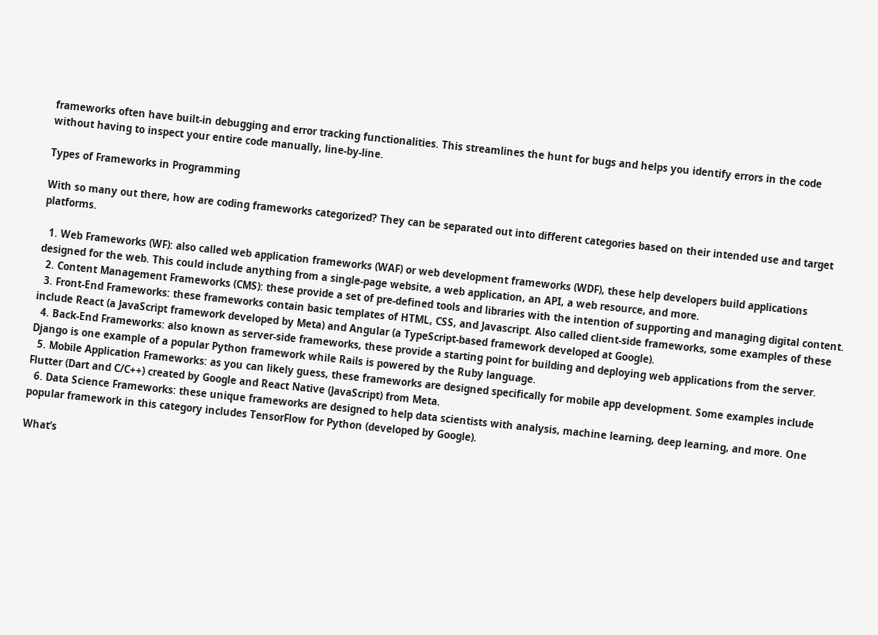frameworks often have built-in debugging and error tracking functionalities. This streamlines the hunt for bugs and helps you identify errors in the code without having to inspect your entire code manually, line-by-line.

Types of Frameworks in Programming

With so many out there, how are coding frameworks categorized? They can be separated out into different categories based on their intended use and target platforms.

  1. Web Frameworks (WF): also called web application frameworks (WAF) or web development frameworks (WDF), these help developers build applications designed for the web. This could include anything from a single-page website, a web application, an API, a web resource, and more.
  2. Content Management Frameworks (CMS): these provide a set of pre-defined tools and libraries with the intention of supporting and managing digital content.
  3. Front-End Frameworks: these frameworks contain basic templates of HTML, CSS, and Javascript. Also called client-side frameworks, some examples of these include React (a JavaScript framework developed by Meta) and Angular (a TypeScript-based framework developed at Google).
  4. Back-End Frameworks: also known as server-side frameworks, these provide a starting point for building and deploying web applications from the server. Django is one example of a popular Python framework while Rails is powered by the Ruby language.
  5. Mobile Application Frameworks: as you can likely guess, these frameworks are designed specifically for mobile app development. Some examples include Flutter (Dart and C/C++) created by Google and React Native (JavaScript) from Meta.
  6. Data Science Frameworks: these unique frameworks are designed to help data scientists with analysis, machine learning, deep learning, and more. One popular framework in this category includes TensorFlow for Python (developed by Google).

What’s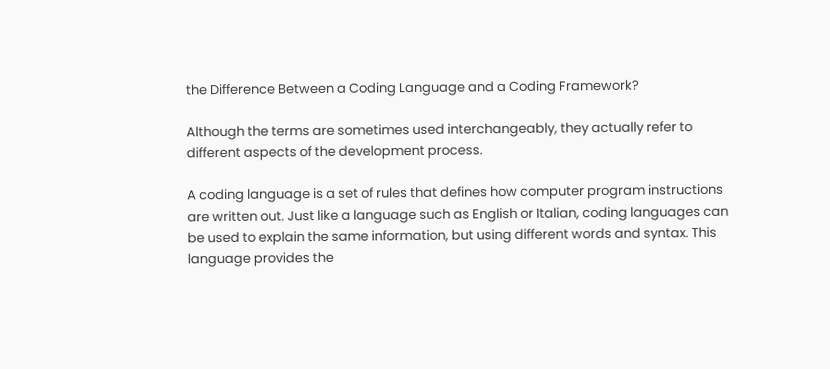the Difference Between a Coding Language and a Coding Framework?

Although the terms are sometimes used interchangeably, they actually refer to different aspects of the development process.

A coding language is a set of rules that defines how computer program instructions are written out. Just like a language such as English or Italian, coding languages can be used to explain the same information, but using different words and syntax. This language provides the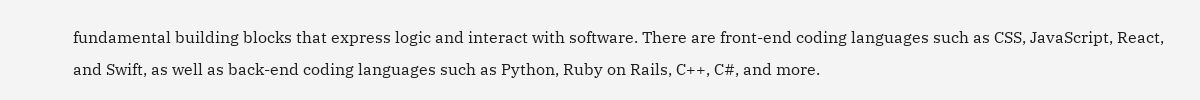fundamental building blocks that express logic and interact with software. There are front-end coding languages such as CSS, JavaScript, React, and Swift, as well as back-end coding languages such as Python, Ruby on Rails, C++, C#, and more.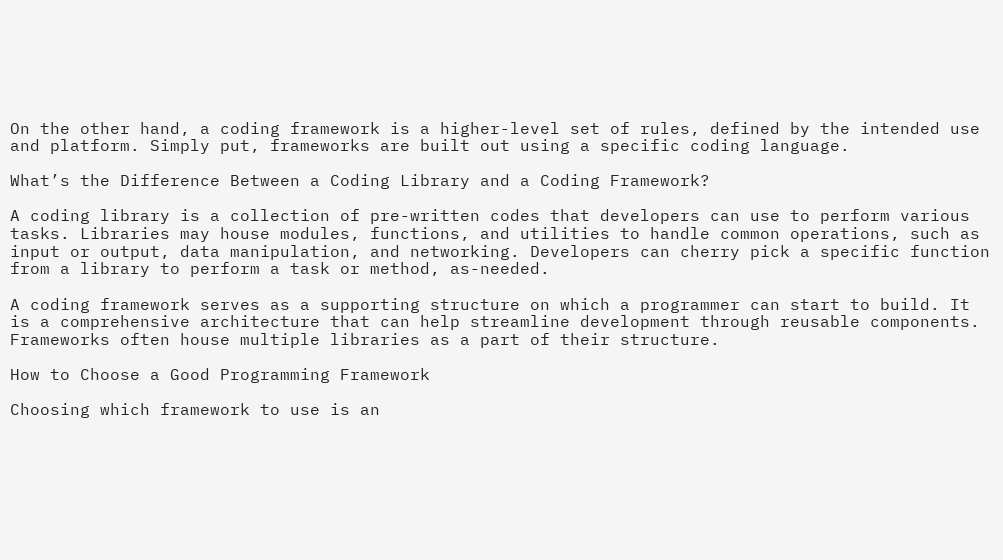On the other hand, a coding framework is a higher-level set of rules, defined by the intended use and platform. Simply put, frameworks are built out using a specific coding language.

What’s the Difference Between a Coding Library and a Coding Framework?

A coding library is a collection of pre-written codes that developers can use to perform various tasks. Libraries may house modules, functions, and utilities to handle common operations, such as input or output, data manipulation, and networking. Developers can cherry pick a specific function from a library to perform a task or method, as-needed.

A coding framework serves as a supporting structure on which a programmer can start to build. It is a comprehensive architecture that can help streamline development through reusable components. Frameworks often house multiple libraries as a part of their structure.

How to Choose a Good Programming Framework

Choosing which framework to use is an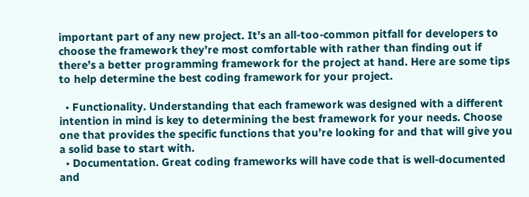important part of any new project. It’s an all-too-common pitfall for developers to choose the framework they’re most comfortable with rather than finding out if there’s a better programming framework for the project at hand. Here are some tips to help determine the best coding framework for your project.

  • Functionality. Understanding that each framework was designed with a different intention in mind is key to determining the best framework for your needs. Choose one that provides the specific functions that you’re looking for and that will give you a solid base to start with.
  • Documentation. Great coding frameworks will have code that is well-documented and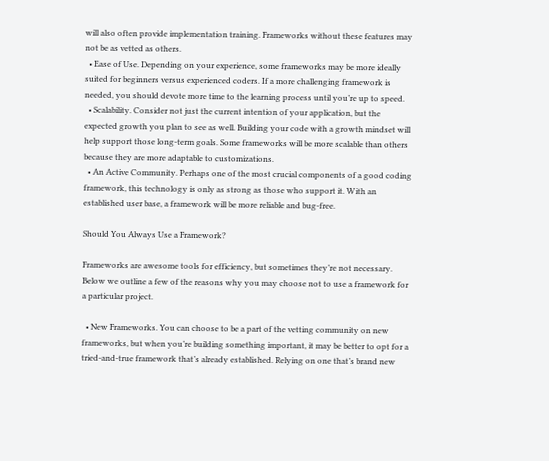will also often provide implementation training. Frameworks without these features may not be as vetted as others.
  • Ease of Use. Depending on your experience, some frameworks may be more ideally suited for beginners versus experienced coders. If a more challenging framework is needed, you should devote more time to the learning process until you’re up to speed.
  • Scalability. Consider not just the current intention of your application, but the expected growth you plan to see as well. Building your code with a growth mindset will help support those long-term goals. Some frameworks will be more scalable than others because they are more adaptable to customizations.
  • An Active Community. Perhaps one of the most crucial components of a good coding framework, this technology is only as strong as those who support it. With an established user base, a framework will be more reliable and bug-free.

Should You Always Use a Framework?

Frameworks are awesome tools for efficiency, but sometimes they’re not necessary. Below we outline a few of the reasons why you may choose not to use a framework for a particular project.

  • New Frameworks. You can choose to be a part of the vetting community on new frameworks, but when you’re building something important, it may be better to opt for a tried-and-true framework that’s already established. Relying on one that’s brand new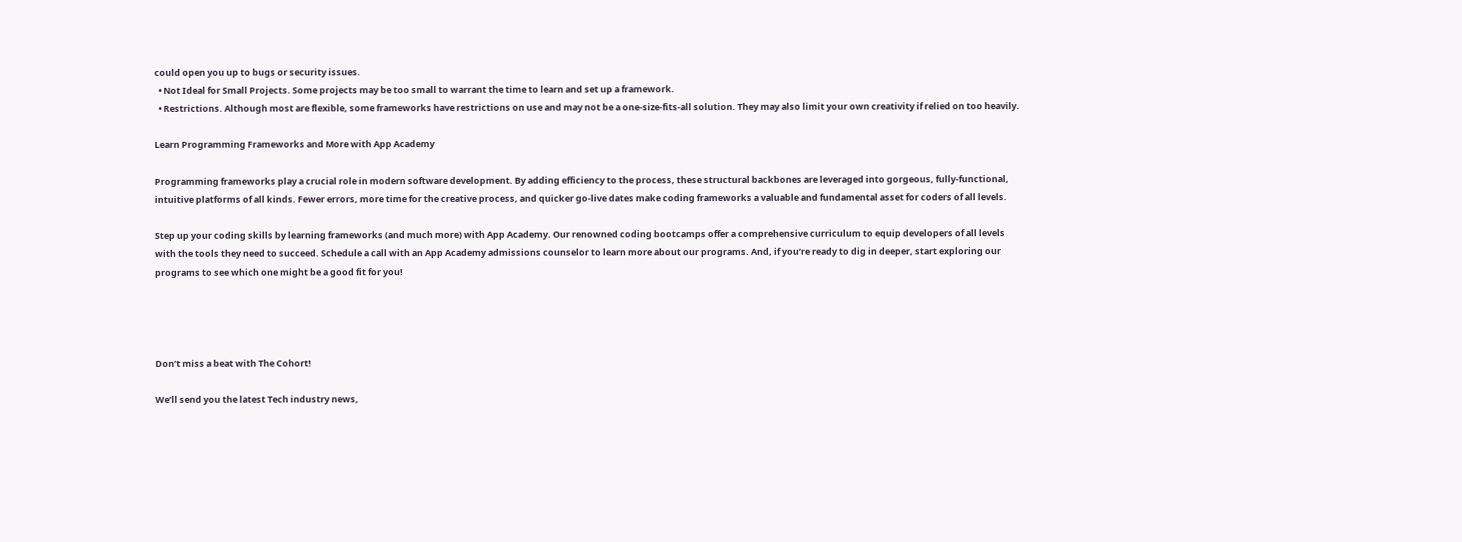could open you up to bugs or security issues.
  • Not Ideal for Small Projects. Some projects may be too small to warrant the time to learn and set up a framework.
  • Restrictions. Although most are flexible, some frameworks have restrictions on use and may not be a one-size-fits-all solution. They may also limit your own creativity if relied on too heavily.

Learn Programming Frameworks and More with App Academy

Programming frameworks play a crucial role in modern software development. By adding efficiency to the process, these structural backbones are leveraged into gorgeous, fully-functional, intuitive platforms of all kinds. Fewer errors, more time for the creative process, and quicker go-live dates make coding frameworks a valuable and fundamental asset for coders of all levels.

Step up your coding skills by learning frameworks (and much more) with App Academy. Our renowned coding bootcamps offer a comprehensive curriculum to equip developers of all levels with the tools they need to succeed. Schedule a call with an App Academy admissions counselor to learn more about our programs. And, if you’re ready to dig in deeper, start exploring our programs to see which one might be a good fit for you!




Don’t miss a beat with The Cohort!

We’ll send you the latest Tech industry news,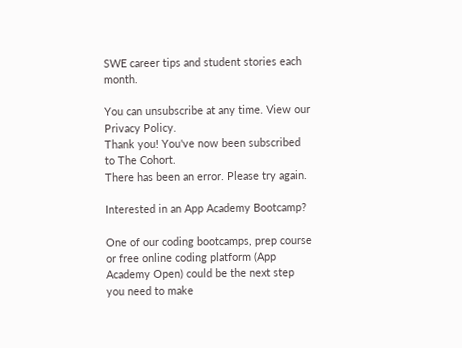SWE career tips and student stories each month.

You can unsubscribe at any time. View our Privacy Policy.
Thank you! You've now been subscribed to The Cohort.
There has been an error. Please try again.

Interested in an App Academy Bootcamp?

One of our coding bootcamps, prep course or free online coding platform (App Academy Open) could be the next step you need to make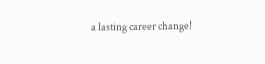a lasting career change!